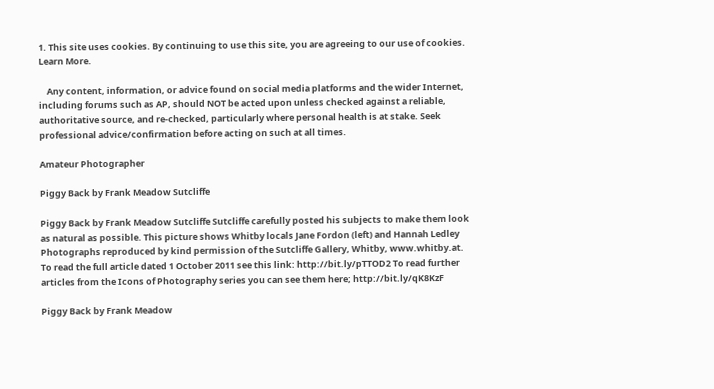1. This site uses cookies. By continuing to use this site, you are agreeing to our use of cookies. Learn More.

    Any content, information, or advice found on social media platforms and the wider Internet, including forums such as AP, should NOT be acted upon unless checked against a reliable, authoritative source, and re-checked, particularly where personal health is at stake. Seek professional advice/confirmation before acting on such at all times.

Amateur Photographer

Piggy Back by Frank Meadow Sutcliffe

Piggy Back by Frank Meadow Sutcliffe Sutcliffe carefully posted his subjects to make them look as natural as possible. This picture shows Whitby locals Jane Fordon (left) and Hannah Ledley Photographs reproduced by kind permission of the Sutcliffe Gallery, Whitby, www.whitby.at. To read the full article dated 1 October 2011 see this link: http://bit.ly/pTTOD2 To read further articles from the Icons of Photography series you can see them here; http://bit.ly/qK8KzF

Piggy Back by Frank Meadow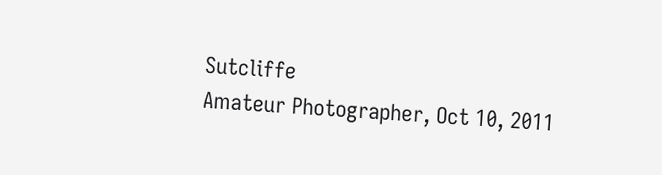Sutcliffe
Amateur Photographer, Oct 10, 2011